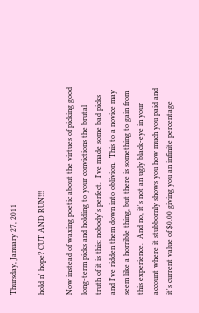Thursday, January 27, 2011

hold n' hope? CUT AND RUN!!!

Now instead of waxing poetic about the virtues of picking good long-term picks and holding to your convictions the brutal truth of it is this: nobody's perfect.  I've made some bad picks and I've ridden them down into oblivion.  This to a novice may seem like a horrible thing, but there is something to gain from this experience.  And no, it's not an ugly black-eye in your account where it stubbornly shows you how much you paid and it's current value of $0.00 giving you an infinite percentage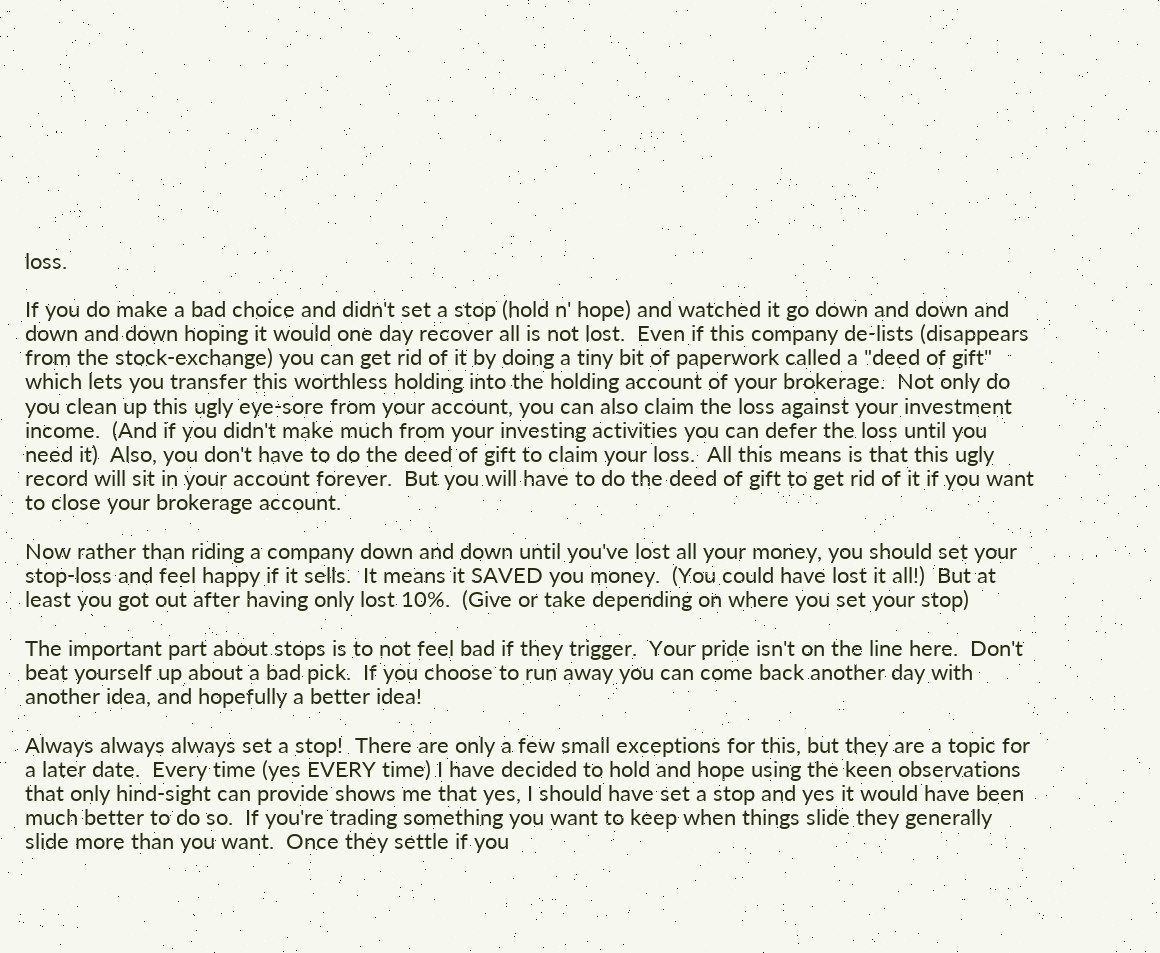loss.

If you do make a bad choice and didn't set a stop (hold n' hope) and watched it go down and down and down and down hoping it would one day recover all is not lost.  Even if this company de-lists (disappears from the stock-exchange) you can get rid of it by doing a tiny bit of paperwork called a "deed of gift" which lets you transfer this worthless holding into the holding account of your brokerage.  Not only do you clean up this ugly eye-sore from your account, you can also claim the loss against your investment income.  (And if you didn't make much from your investing activities you can defer the loss until you need it)  Also, you don't have to do the deed of gift to claim your loss.  All this means is that this ugly record will sit in your account forever.  But you will have to do the deed of gift to get rid of it if you want to close your brokerage account.

Now rather than riding a company down and down until you've lost all your money, you should set your stop-loss and feel happy if it sells.  It means it SAVED you money.  (You could have lost it all!)  But at least you got out after having only lost 10%.  (Give or take depending on where you set your stop)

The important part about stops is to not feel bad if they trigger.  Your pride isn't on the line here.  Don't beat yourself up about a bad pick.  If you choose to run away you can come back another day with another idea, and hopefully a better idea!

Always always always set a stop!  There are only a few small exceptions for this, but they are a topic for a later date.  Every time (yes EVERY time) I have decided to hold and hope using the keen observations that only hind-sight can provide shows me that yes, I should have set a stop and yes it would have been much better to do so.  If you're trading something you want to keep when things slide they generally slide more than you want.  Once they settle if you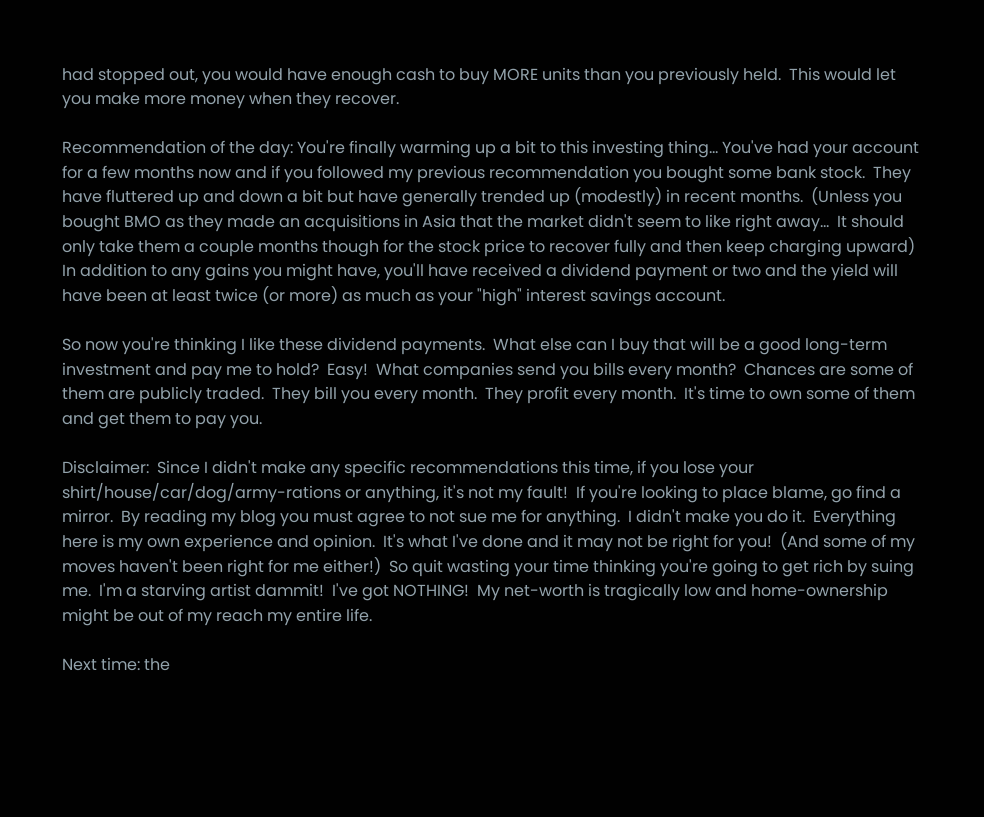had stopped out, you would have enough cash to buy MORE units than you previously held.  This would let you make more money when they recover.

Recommendation of the day: You're finally warming up a bit to this investing thing... You've had your account for a few months now and if you followed my previous recommendation you bought some bank stock.  They have fluttered up and down a bit but have generally trended up (modestly) in recent months.  (Unless you bought BMO as they made an acquisitions in Asia that the market didn't seem to like right away...  It should only take them a couple months though for the stock price to recover fully and then keep charging upward)  In addition to any gains you might have, you'll have received a dividend payment or two and the yield will have been at least twice (or more) as much as your "high" interest savings account.

So now you're thinking I like these dividend payments.  What else can I buy that will be a good long-term investment and pay me to hold?  Easy!  What companies send you bills every month?  Chances are some of them are publicly traded.  They bill you every month.  They profit every month.  It's time to own some of them and get them to pay you.

Disclaimer:  Since I didn't make any specific recommendations this time, if you lose your shirt/house/car/dog/army-rations or anything, it's not my fault!  If you're looking to place blame, go find a mirror.  By reading my blog you must agree to not sue me for anything.  I didn't make you do it.  Everything here is my own experience and opinion.  It's what I've done and it may not be right for you!  (And some of my moves haven't been right for me either!)  So quit wasting your time thinking you're going to get rich by suing me.  I'm a starving artist dammit!  I've got NOTHING!  My net-worth is tragically low and home-ownership might be out of my reach my entire life.

Next time: the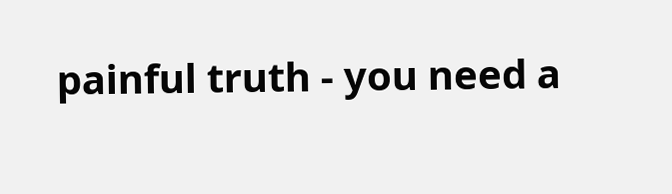painful truth - you need a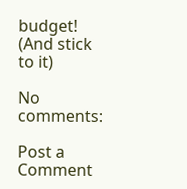budget!  (And stick to it)

No comments:

Post a Comment